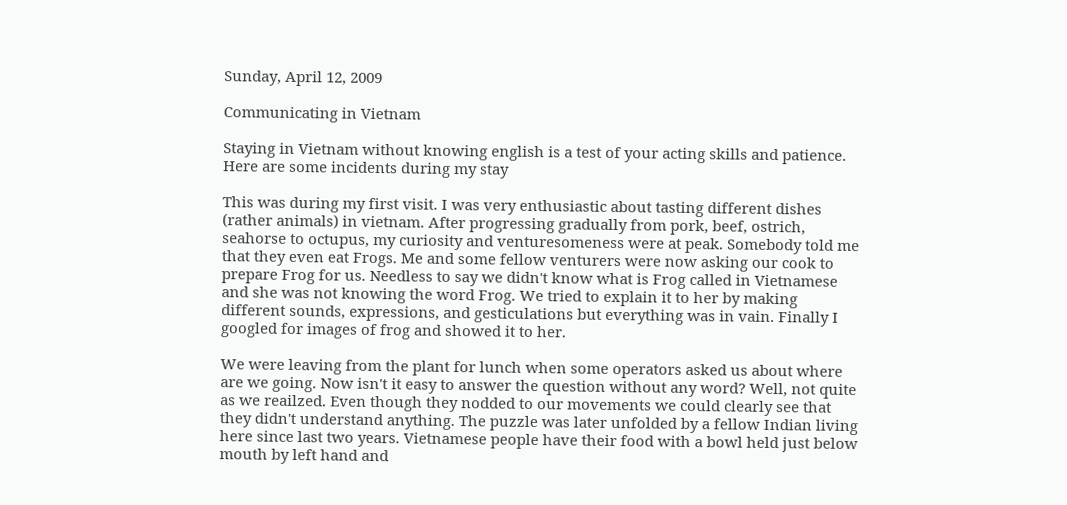Sunday, April 12, 2009

Communicating in Vietnam

Staying in Vietnam without knowing english is a test of your acting skills and patience. Here are some incidents during my stay

This was during my first visit. I was very enthusiastic about tasting different dishes (rather animals) in vietnam. After progressing gradually from pork, beef, ostrich, seahorse to octupus, my curiosity and venturesomeness were at peak. Somebody told me that they even eat Frogs. Me and some fellow venturers were now asking our cook to prepare Frog for us. Needless to say we didn't know what is Frog called in Vietnamese and she was not knowing the word Frog. We tried to explain it to her by making different sounds, expressions, and gesticulations but everything was in vain. Finally I googled for images of frog and showed it to her.

We were leaving from the plant for lunch when some operators asked us about where are we going. Now isn't it easy to answer the question without any word? Well, not quite as we reailzed. Even though they nodded to our movements we could clearly see that they didn't understand anything. The puzzle was later unfolded by a fellow Indian living here since last two years. Vietnamese people have their food with a bowl held just below mouth by left hand and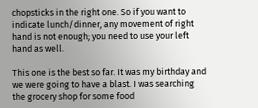chopsticks in the right one. So if you want to indicate lunch/dinner, any movement of right hand is not enough; you need to use your left hand as well.

This one is the best so far. It was my birthday and we were going to have a blast. I was searching the grocery shop for some food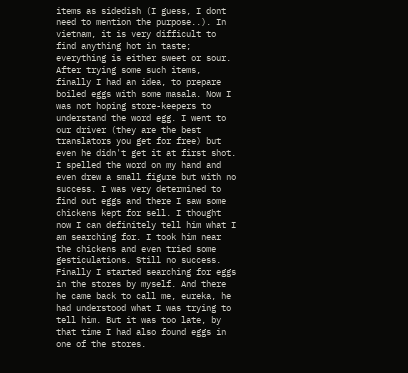items as sidedish (I guess, I dont need to mention the purpose..). In vietnam, it is very difficult to find anything hot in taste; everything is either sweet or sour. After trying some such items, finally I had an idea, to prepare boiled eggs with some masala. Now I was not hoping store-keepers to understand the word egg. I went to our driver (they are the best translators you get for free) but even he didn't get it at first shot. I spelled the word on my hand and even drew a small figure but with no success. I was very determined to find out eggs and there I saw some chickens kept for sell. I thought now I can definitely tell him what I am searching for. I took him near the chickens and even tried some gesticulations. Still no success. Finally I started searching for eggs in the stores by myself. And there he came back to call me, eureka, he had understood what I was trying to tell him. But it was too late, by that time I had also found eggs in one of the stores.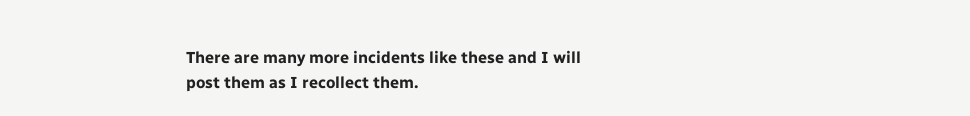There are many more incidents like these and I will post them as I recollect them.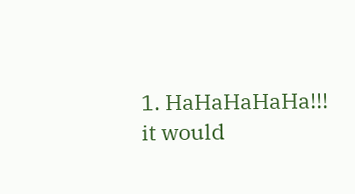1. HaHaHaHaHa!!! it would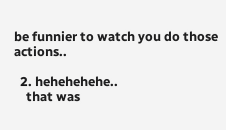be funnier to watch you do those actions..

  2. hehehehehe..
    that was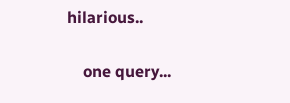hilarious..

    one query...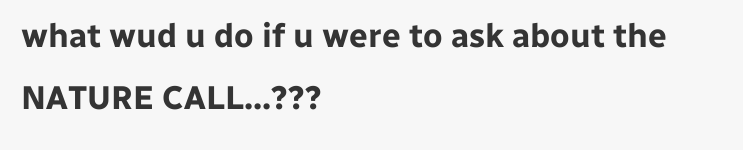what wud u do if u were to ask about the NATURE CALL...???